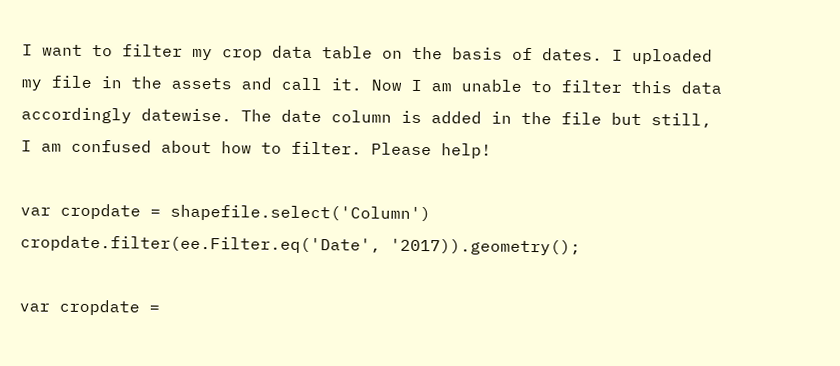I want to filter my crop data table on the basis of dates. I uploaded my file in the assets and call it. Now I am unable to filter this data accordingly datewise. The date column is added in the file but still, I am confused about how to filter. Please help!

var cropdate = shapefile.select('Column')
cropdate.filter(ee.Filter.eq('Date', '2017)).geometry();

var cropdate =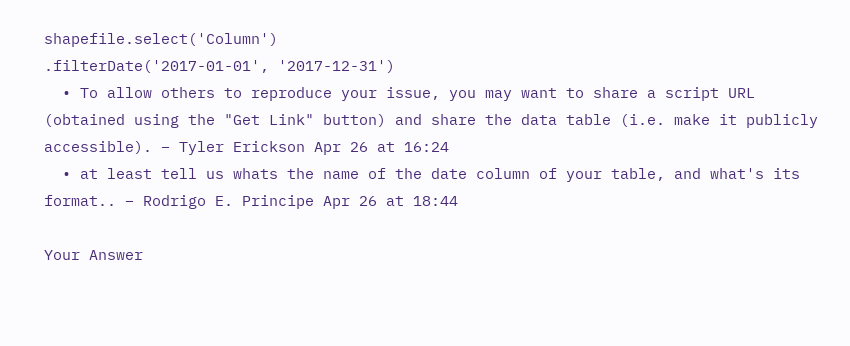shapefile.select('Column')
.filterDate('2017-01-01', '2017-12-31')
  • To allow others to reproduce your issue, you may want to share a script URL (obtained using the "Get Link" button) and share the data table (i.e. make it publicly accessible). – Tyler Erickson Apr 26 at 16:24
  • at least tell us whats the name of the date column of your table, and what's its format.. – Rodrigo E. Principe Apr 26 at 18:44

Your Answer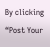By clicking “Post Your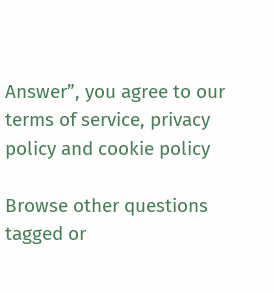Answer”, you agree to our terms of service, privacy policy and cookie policy

Browse other questions tagged or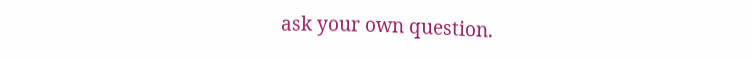ask your own question.